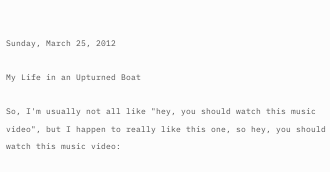Sunday, March 25, 2012

My Life in an Upturned Boat

So, I'm usually not all like "hey, you should watch this music video", but I happen to really like this one, so hey, you should watch this music video: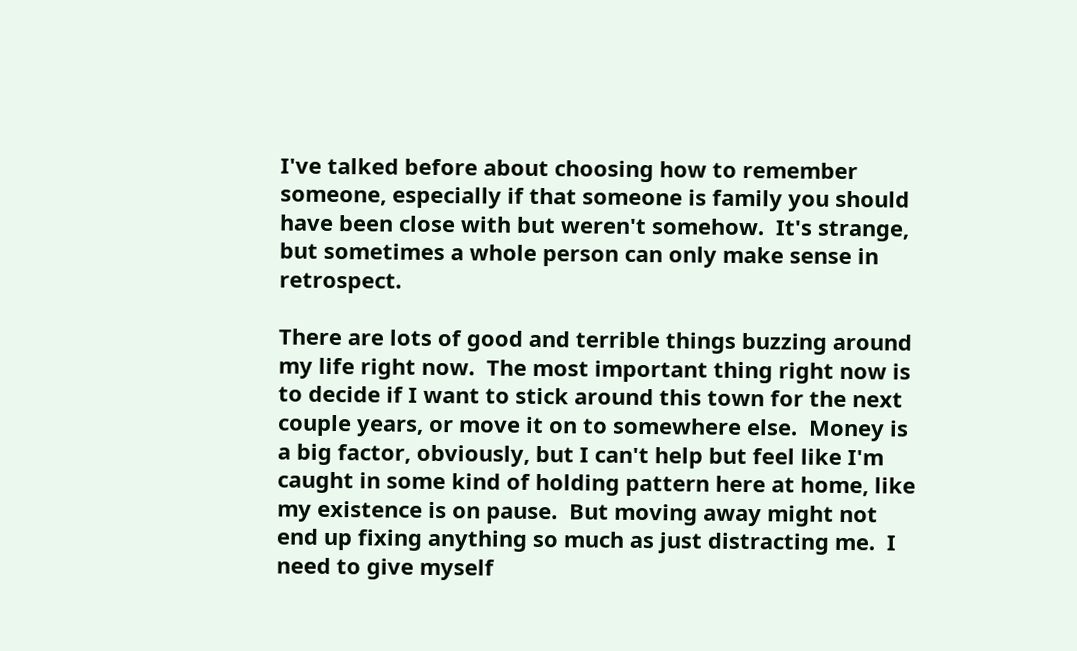I've talked before about choosing how to remember someone, especially if that someone is family you should have been close with but weren't somehow.  It's strange, but sometimes a whole person can only make sense in retrospect.

There are lots of good and terrible things buzzing around my life right now.  The most important thing right now is to decide if I want to stick around this town for the next couple years, or move it on to somewhere else.  Money is a big factor, obviously, but I can't help but feel like I'm caught in some kind of holding pattern here at home, like my existence is on pause.  But moving away might not end up fixing anything so much as just distracting me.  I need to give myself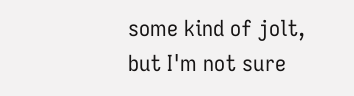some kind of jolt, but I'm not sure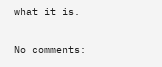what it is.

No comments: